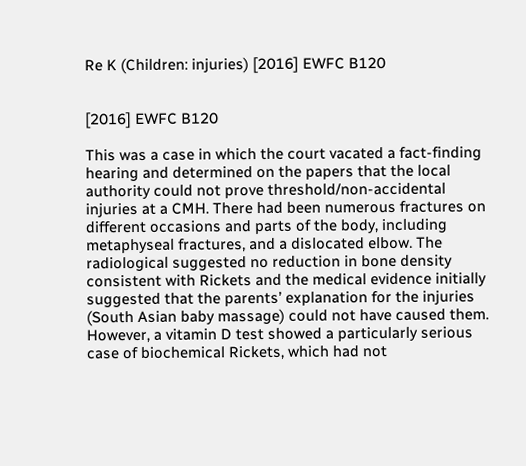Re K (Children: injuries) [2016] EWFC B120


[2016] EWFC B120

This was a case in which the court vacated a fact-finding hearing and determined on the papers that the local authority could not prove threshold/non-accidental injuries at a CMH. There had been numerous fractures on different occasions and parts of the body, including metaphyseal fractures, and a dislocated elbow. The radiological suggested no reduction in bone density consistent with Rickets and the medical evidence initially suggested that the parents’ explanation for the injuries (South Asian baby massage) could not have caused them. However, a vitamin D test showed a particularly serious case of biochemical Rickets, which had not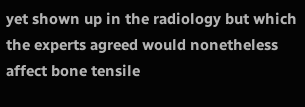yet shown up in the radiology but which the experts agreed would nonetheless affect bone tensile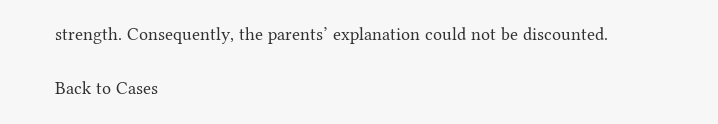strength. Consequently, the parents’ explanation could not be discounted.

Back to Cases